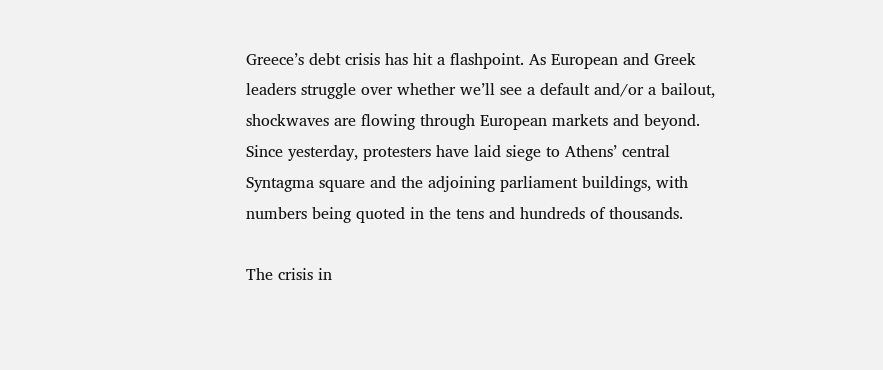Greece’s debt crisis has hit a flashpoint. As European and Greek leaders struggle over whether we’ll see a default and/or a bailout, shockwaves are flowing through European markets and beyond. Since yesterday, protesters have laid siege to Athens’ central Syntagma square and the adjoining parliament buildings, with numbers being quoted in the tens and hundreds of thousands.

The crisis in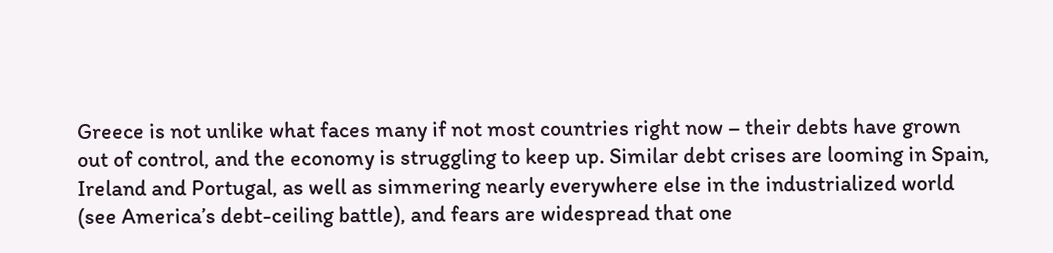Greece is not unlike what faces many if not most countries right now – their debts have grown out of control, and the economy is struggling to keep up. Similar debt crises are looming in Spain, Ireland and Portugal, as well as simmering nearly everywhere else in the industrialized world (see America’s debt-ceiling battle), and fears are widespread that one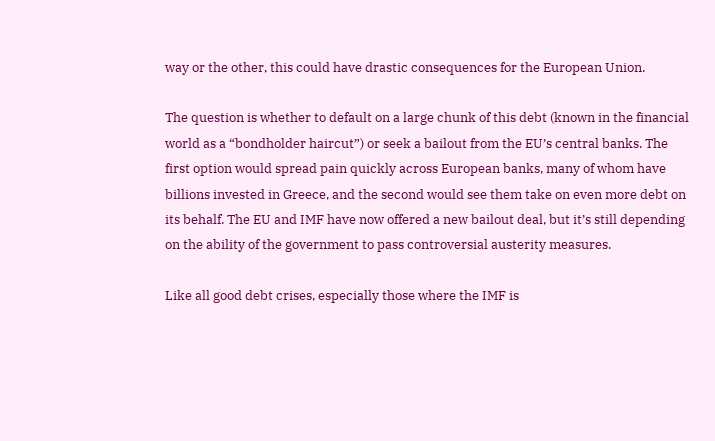way or the other, this could have drastic consequences for the European Union.

The question is whether to default on a large chunk of this debt (known in the financial world as a “bondholder haircut”) or seek a bailout from the EU’s central banks. The first option would spread pain quickly across European banks, many of whom have billions invested in Greece, and the second would see them take on even more debt on its behalf. The EU and IMF have now offered a new bailout deal, but it’s still depending on the ability of the government to pass controversial austerity measures.

Like all good debt crises, especially those where the IMF is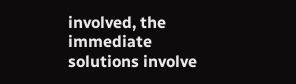involved, the immediate solutions involve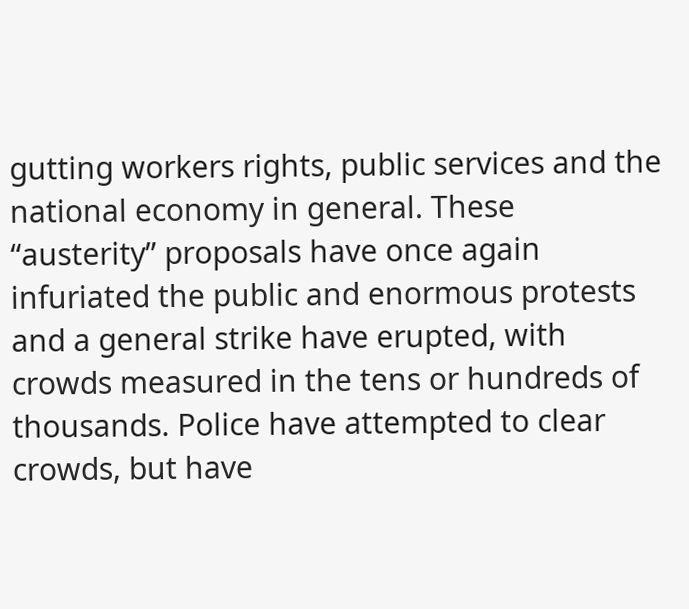gutting workers rights, public services and the national economy in general. These “austerity” proposals have once again infuriated the public and enormous protests and a general strike have erupted, with crowds measured in the tens or hundreds of thousands. Police have attempted to clear crowds, but have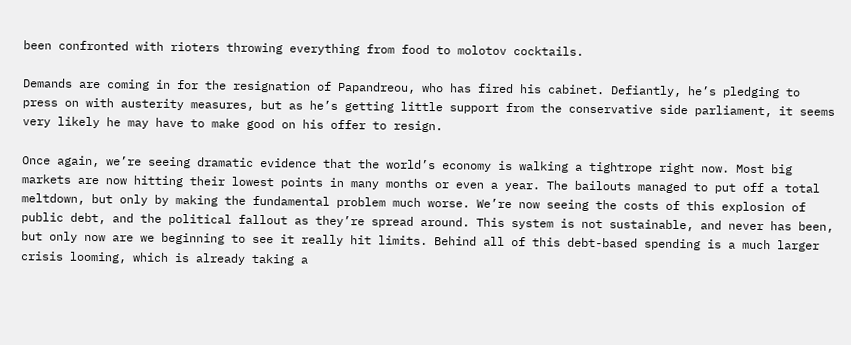been confronted with rioters throwing everything from food to molotov cocktails.

Demands are coming in for the resignation of Papandreou, who has fired his cabinet. Defiantly, he’s pledging to press on with austerity measures, but as he’s getting little support from the conservative side parliament, it seems very likely he may have to make good on his offer to resign.

Once again, we’re seeing dramatic evidence that the world’s economy is walking a tightrope right now. Most big markets are now hitting their lowest points in many months or even a year. The bailouts managed to put off a total meltdown, but only by making the fundamental problem much worse. We’re now seeing the costs of this explosion of public debt, and the political fallout as they’re spread around. This system is not sustainable, and never has been, but only now are we beginning to see it really hit limits. Behind all of this debt-based spending is a much larger crisis looming, which is already taking a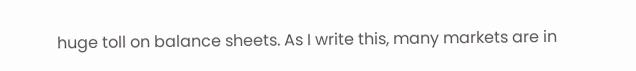huge toll on balance sheets. As I write this, many markets are in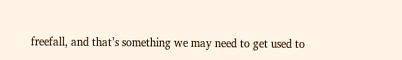freefall, and that’s something we may need to get used to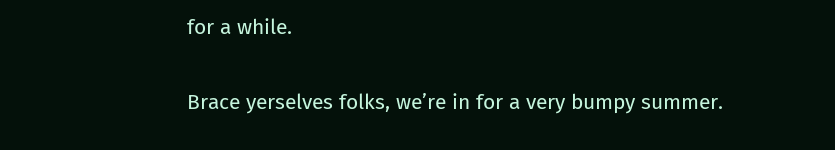for a while.

Brace yerselves folks, we’re in for a very bumpy summer.